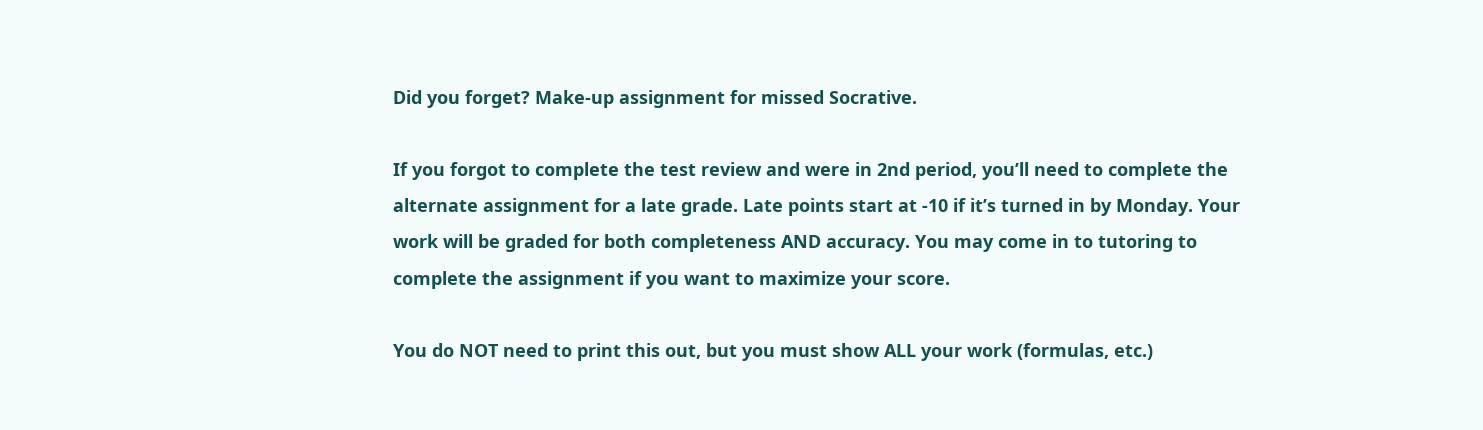Did you forget? Make-up assignment for missed Socrative.

If you forgot to complete the test review and were in 2nd period, you’ll need to complete the alternate assignment for a late grade. Late points start at -10 if it’s turned in by Monday. Your work will be graded for both completeness AND accuracy. You may come in to tutoring to complete the assignment if you want to maximize your score.

You do NOT need to print this out, but you must show ALL your work (formulas, etc.)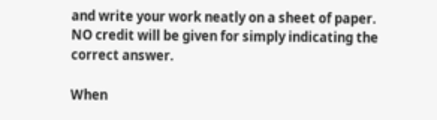and write your work neatly on a sheet of paper. NO credit will be given for simply indicating the correct answer.

When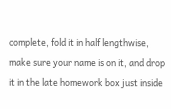complete, fold it in half lengthwise, make sure your name is on it, and drop it in the late homework box just inside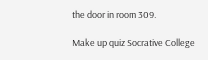the door in room 309.

Make up quiz Socrative College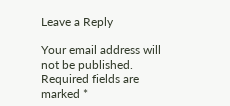Leave a Reply

Your email address will not be published. Required fields are marked *